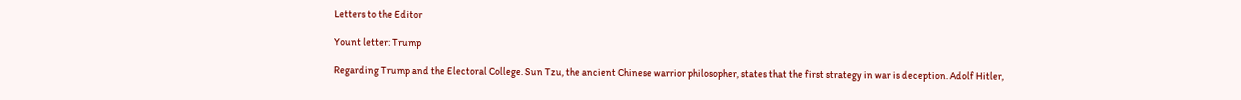Letters to the Editor

Yount letter: Trump

Regarding Trump and the Electoral College. Sun Tzu, the ancient Chinese warrior philosopher, states that the first strategy in war is deception. Adolf Hitler,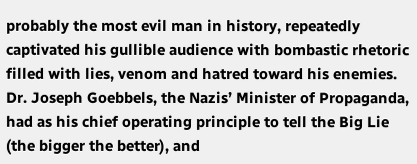probably the most evil man in history, repeatedly captivated his gullible audience with bombastic rhetoric filled with lies, venom and hatred toward his enemies. Dr. Joseph Goebbels, the Nazis’ Minister of Propaganda, had as his chief operating principle to tell the Big Lie (the bigger the better), and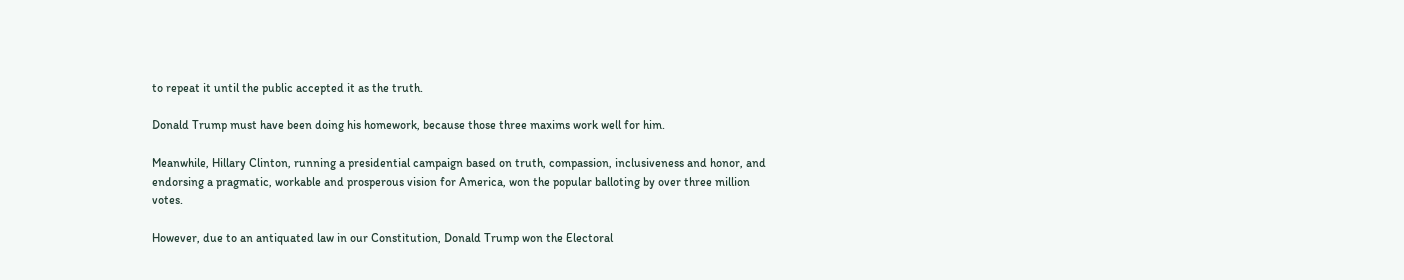to repeat it until the public accepted it as the truth.

Donald Trump must have been doing his homework, because those three maxims work well for him.

Meanwhile, Hillary Clinton, running a presidential campaign based on truth, compassion, inclusiveness and honor, and endorsing a pragmatic, workable and prosperous vision for America, won the popular balloting by over three million votes.

However, due to an antiquated law in our Constitution, Donald Trump won the Electoral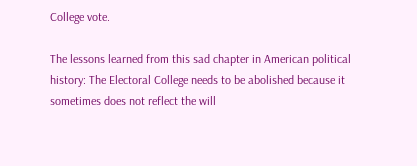College vote.

The lessons learned from this sad chapter in American political history: The Electoral College needs to be abolished because it sometimes does not reflect the will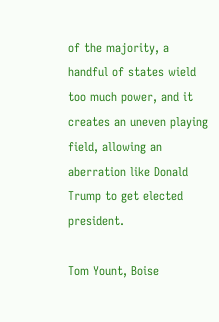of the majority, a handful of states wield too much power, and it creates an uneven playing field, allowing an aberration like Donald Trump to get elected president.

Tom Yount, Boise